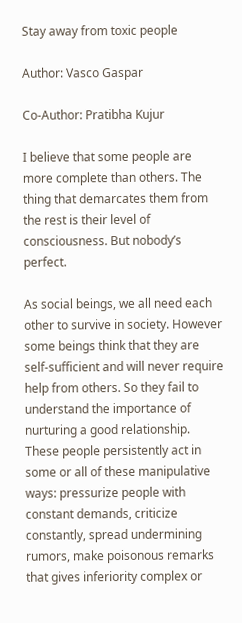Stay away from toxic people

Author: Vasco Gaspar

Co-Author: Pratibha Kujur

I believe that some people are more complete than others. The thing that demarcates them from the rest is their level of consciousness. But nobody’s perfect.

As social beings, we all need each other to survive in society. However some beings think that they are self-sufficient and will never require help from others. So they fail to understand the importance of nurturing a good relationship. These people persistently act in some or all of these manipulative ways: pressurize people with constant demands, criticize constantly, spread undermining rumors, make poisonous remarks that gives inferiority complex or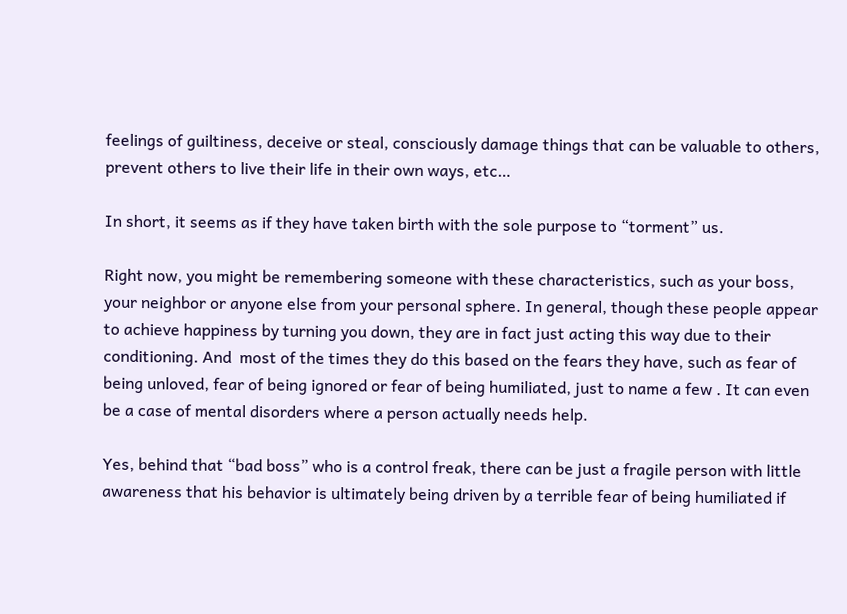feelings of guiltiness, deceive or steal, consciously damage things that can be valuable to others, prevent others to live their life in their own ways, etc…

In short, it seems as if they have taken birth with the sole purpose to “torment” us.

Right now, you might be remembering someone with these characteristics, such as your boss, your neighbor or anyone else from your personal sphere. In general, though these people appear to achieve happiness by turning you down, they are in fact just acting this way due to their conditioning. And  most of the times they do this based on the fears they have, such as fear of being unloved, fear of being ignored or fear of being humiliated, just to name a few . It can even be a case of mental disorders where a person actually needs help.

Yes, behind that “bad boss” who is a control freak, there can be just a fragile person with little awareness that his behavior is ultimately being driven by a terrible fear of being humiliated if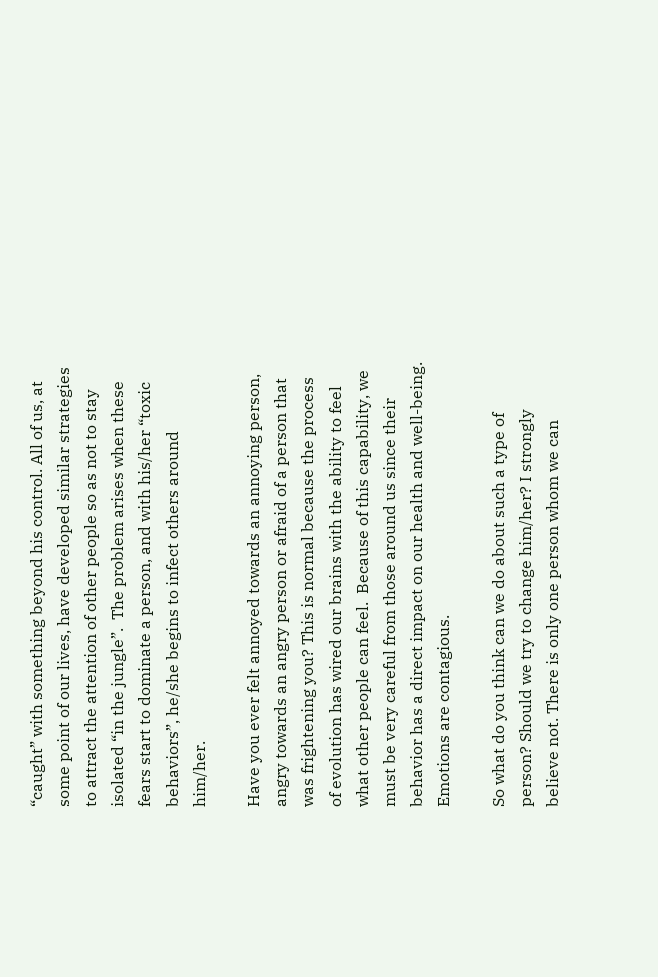“caught” with something beyond his control. All of us, at some point of our lives, have developed similar strategies to attract the attention of other people so as not to stay isolated “in the jungle”.  The problem arises when these fears start to dominate a person, and with his/her “toxic behaviors”, he/she begins to infect others around him/her.

Have you ever felt annoyed towards an annoying person, angry towards an angry person or afraid of a person that was frightening you? This is normal because the process of evolution has wired our brains with the ability to feel what other people can feel.  Because of this capability, we must be very careful from those around us since their behavior has a direct impact on our health and well-being. Emotions are contagious.

So what do you think can we do about such a type of person? Should we try to change him/her? I strongly believe not. There is only one person whom we can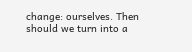change: ourselves. Then should we turn into a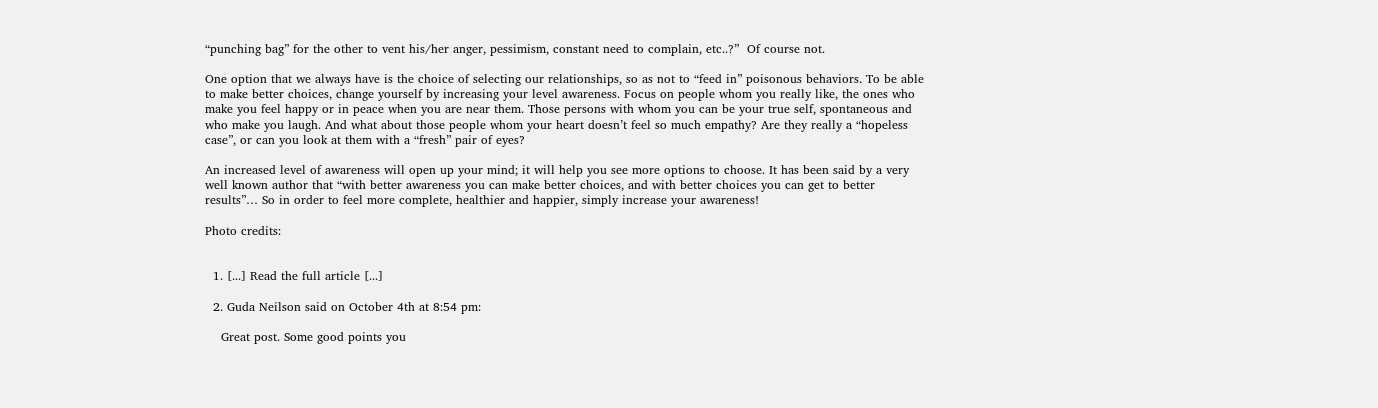“punching bag” for the other to vent his/her anger, pessimism, constant need to complain, etc..?”  Of course not.

One option that we always have is the choice of selecting our relationships, so as not to “feed in” poisonous behaviors. To be able to make better choices, change yourself by increasing your level awareness. Focus on people whom you really like, the ones who make you feel happy or in peace when you are near them. Those persons with whom you can be your true self, spontaneous and who make you laugh. And what about those people whom your heart doesn’t feel so much empathy? Are they really a “hopeless case”, or can you look at them with a “fresh” pair of eyes?

An increased level of awareness will open up your mind; it will help you see more options to choose. It has been said by a very well known author that “with better awareness you can make better choices, and with better choices you can get to better results”… So in order to feel more complete, healthier and happier, simply increase your awareness!

Photo credits:


  1. [...] Read the full article [...]

  2. Guda Neilson said on October 4th at 8:54 pm:

    Great post. Some good points you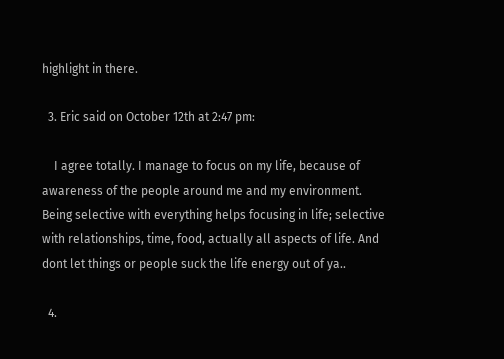highlight in there.

  3. Eric said on October 12th at 2:47 pm:

    I agree totally. I manage to focus on my life, because of awareness of the people around me and my environment. Being selective with everything helps focusing in life; selective with relationships, time, food, actually all aspects of life. And dont let things or people suck the life energy out of ya..

  4.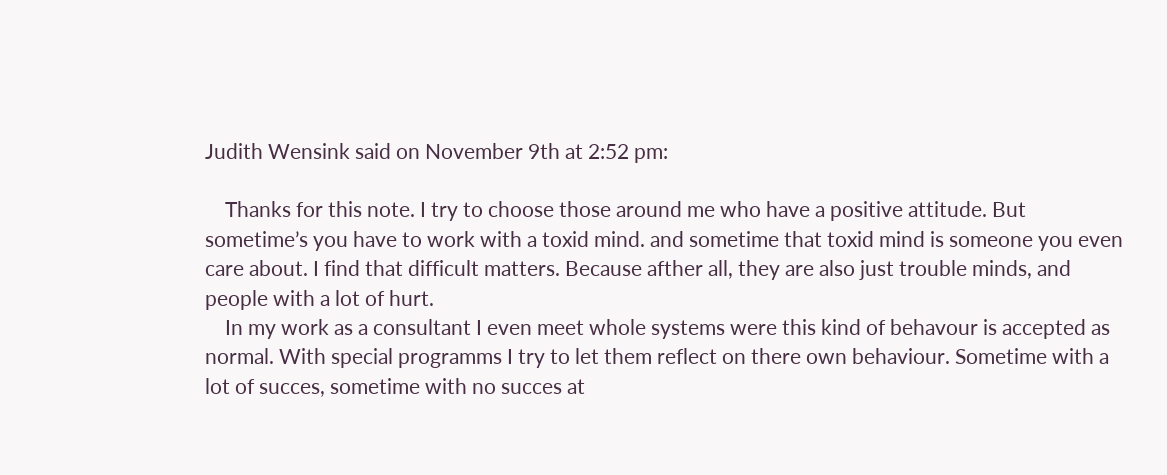Judith Wensink said on November 9th at 2:52 pm:

    Thanks for this note. I try to choose those around me who have a positive attitude. But sometime’s you have to work with a toxid mind. and sometime that toxid mind is someone you even care about. I find that difficult matters. Because afther all, they are also just trouble minds, and people with a lot of hurt.
    In my work as a consultant I even meet whole systems were this kind of behavour is accepted as normal. With special programms I try to let them reflect on there own behaviour. Sometime with a lot of succes, sometime with no succes at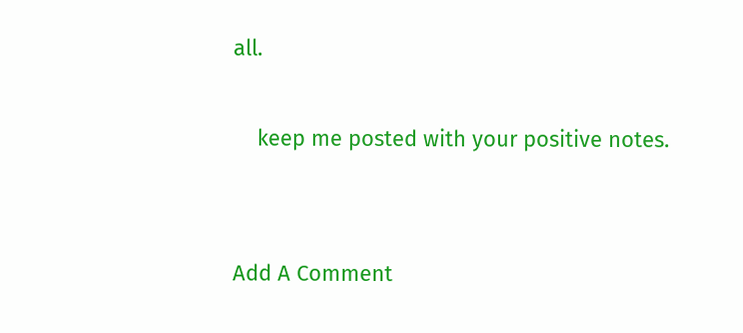all.

    keep me posted with your positive notes.


Add A Comment